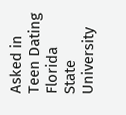Asked in
Teen Dating
Florida State University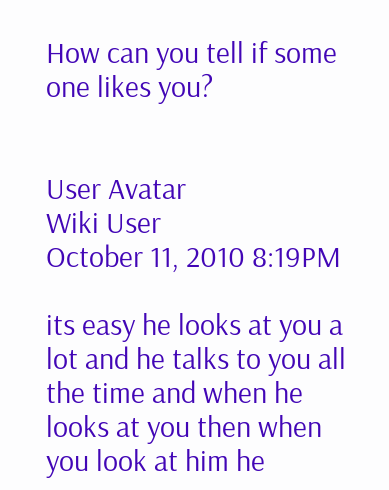How can you tell if some one likes you?


User Avatar
Wiki User
October 11, 2010 8:19PM

its easy he looks at you a lot and he talks to you all the time and when he looks at you then when you look at him he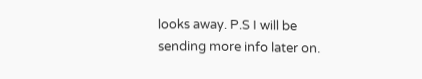looks away. P.S I will be sending more info later on.